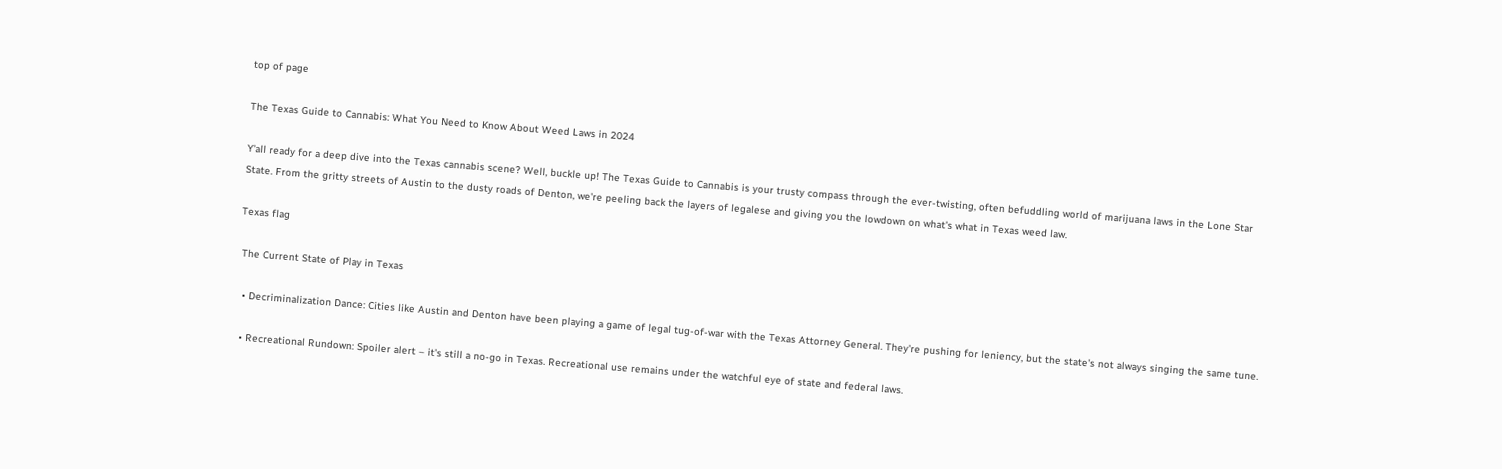top of page

The Texas Guide to Cannabis: What You Need to Know About Weed Laws in 2024

Y'all ready for a deep dive into the Texas cannabis scene? Well, buckle up! The Texas Guide to Cannabis is your trusty compass through the ever-twisting, often befuddling world of marijuana laws in the Lone Star State. From the gritty streets of Austin to the dusty roads of Denton, we're peeling back the layers of legalese and giving you the lowdown on what's what in Texas weed law.

Texas flag

 The Current State of Play in Texas

  • Decriminalization Dance: Cities like Austin and Denton have been playing a game of legal tug-of-war with the Texas Attorney General. They're pushing for leniency, but the state's not always singing the same tune.

  • Recreational Rundown: Spoiler alert – it's still a no-go in Texas. Recreational use remains under the watchful eye of state and federal laws.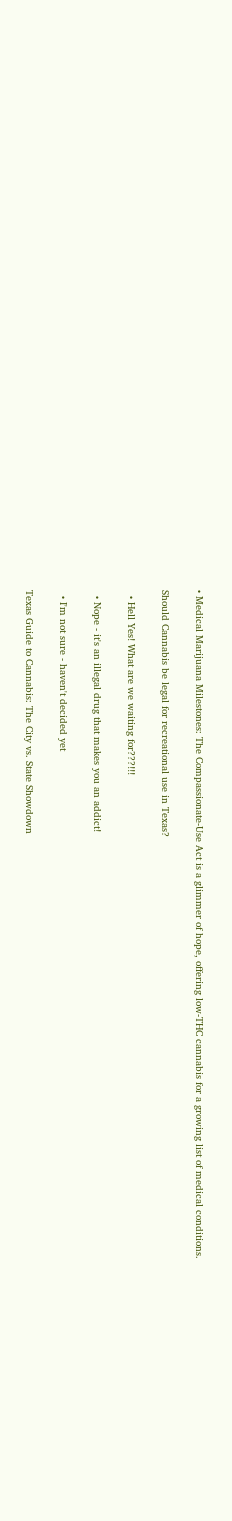• Medical Marijuana Milestones: The Compassionate-Use Act is a glimmer of hope, offering low-THC cannabis for a growing list of medical conditions.

Should Cannabis be legal for recreational use in Texas?

  • Hell Yes! What are we waiting for???!!!

  • Nope - it's an illegal drug that makes you an addict!

  • I'm not sure - haven't decided yet

Texas Guide to Cannabis: The City vs. State Showdown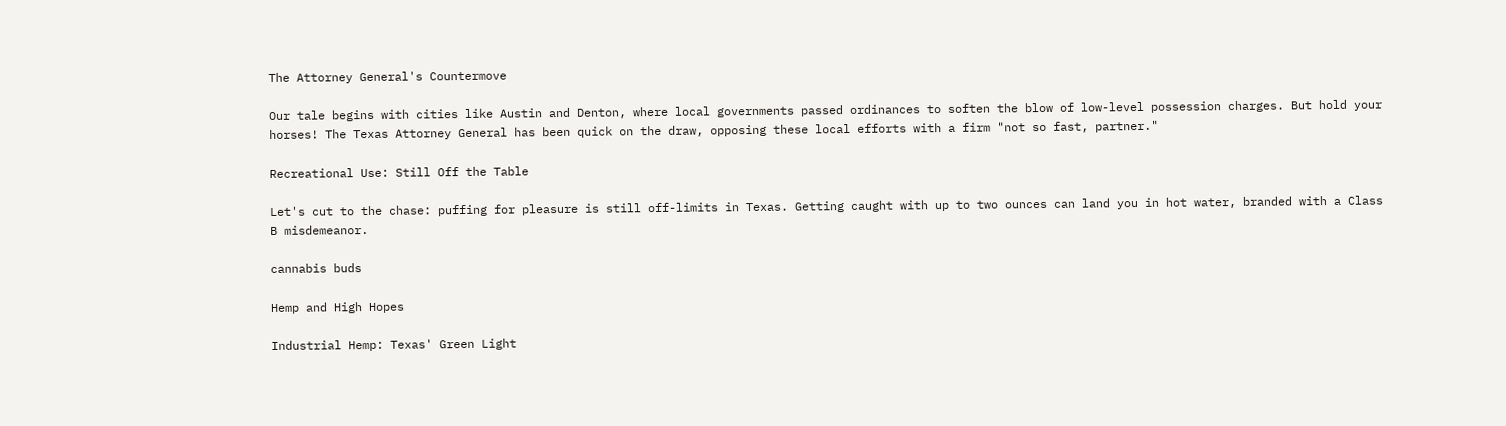The Attorney General's Countermove

Our tale begins with cities like Austin and Denton, where local governments passed ordinances to soften the blow of low-level possession charges. But hold your horses! The Texas Attorney General has been quick on the draw, opposing these local efforts with a firm "not so fast, partner."

Recreational Use: Still Off the Table

Let's cut to the chase: puffing for pleasure is still off-limits in Texas. Getting caught with up to two ounces can land you in hot water, branded with a Class B misdemeanor.

cannabis buds

Hemp and High Hopes

Industrial Hemp: Texas' Green Light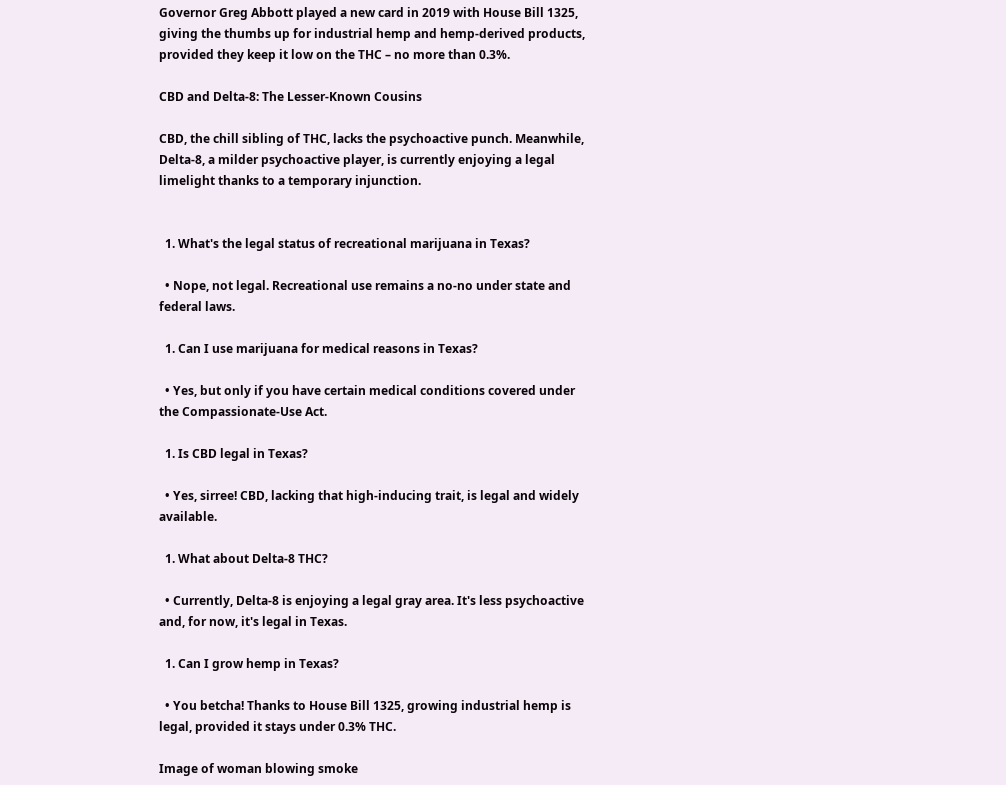Governor Greg Abbott played a new card in 2019 with House Bill 1325, giving the thumbs up for industrial hemp and hemp-derived products, provided they keep it low on the THC – no more than 0.3%.

CBD and Delta-8: The Lesser-Known Cousins

CBD, the chill sibling of THC, lacks the psychoactive punch. Meanwhile, Delta-8, a milder psychoactive player, is currently enjoying a legal limelight thanks to a temporary injunction.


  1. What's the legal status of recreational marijuana in Texas?

  • Nope, not legal. Recreational use remains a no-no under state and federal laws.

  1. Can I use marijuana for medical reasons in Texas?

  • Yes, but only if you have certain medical conditions covered under the Compassionate-Use Act.

  1. Is CBD legal in Texas?

  • Yes, sirree! CBD, lacking that high-inducing trait, is legal and widely available.

  1. What about Delta-8 THC?

  • Currently, Delta-8 is enjoying a legal gray area. It's less psychoactive and, for now, it's legal in Texas.

  1. Can I grow hemp in Texas?

  • You betcha! Thanks to House Bill 1325, growing industrial hemp is legal, provided it stays under 0.3% THC.

Image of woman blowing smoke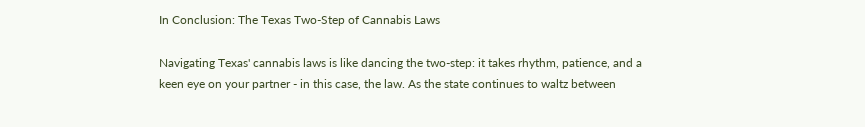In Conclusion: The Texas Two-Step of Cannabis Laws

Navigating Texas' cannabis laws is like dancing the two-step: it takes rhythm, patience, and a keen eye on your partner - in this case, the law. As the state continues to waltz between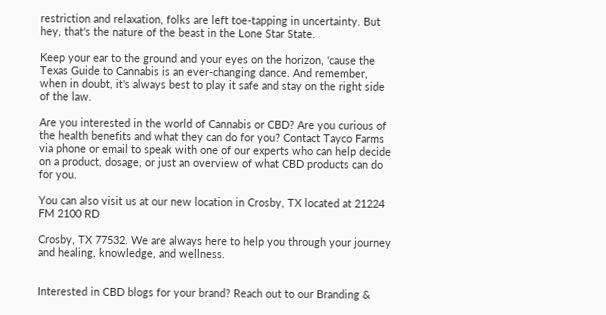restriction and relaxation, folks are left toe-tapping in uncertainty. But hey, that's the nature of the beast in the Lone Star State.

Keep your ear to the ground and your eyes on the horizon, 'cause the Texas Guide to Cannabis is an ever-changing dance. And remember, when in doubt, it's always best to play it safe and stay on the right side of the law.

Are you interested in the world of Cannabis or CBD? Are you curious of the health benefits and what they can do for you? Contact Tayco Farms via phone or email to speak with one of our experts who can help decide on a product, dosage, or just an overview of what CBD products can do for you.

You can also visit us at our new location in Crosby, TX located at 21224 FM 2100 RD

Crosby, TX 77532. We are always here to help you through your journey and healing, knowledge, and wellness.


Interested in CBD blogs for your brand? Reach out to our Branding &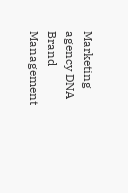Marketing agency DNA Brand Management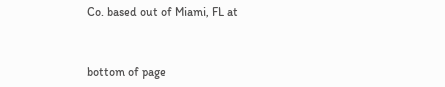Co. based out of Miami, FL at



bottom of page